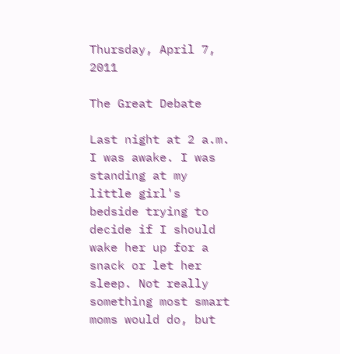Thursday, April 7, 2011

The Great Debate

Last night at 2 a.m. I was awake. I was standing at my little girl's bedside trying to decide if I should wake her up for a snack or let her sleep. Not really something most smart moms would do, but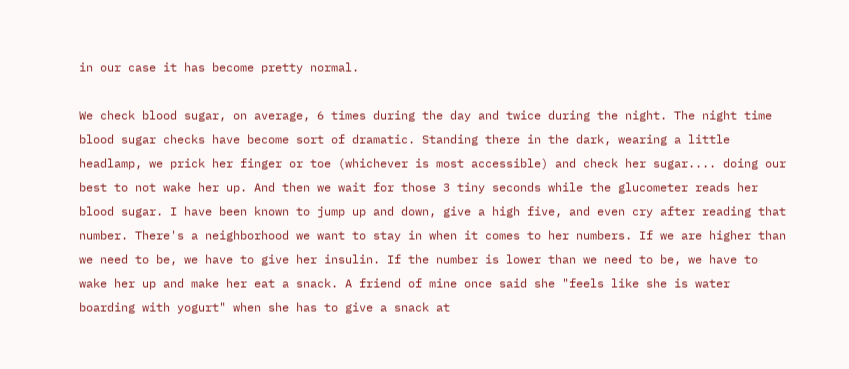in our case it has become pretty normal.

We check blood sugar, on average, 6 times during the day and twice during the night. The night time blood sugar checks have become sort of dramatic. Standing there in the dark, wearing a little headlamp, we prick her finger or toe (whichever is most accessible) and check her sugar.... doing our best to not wake her up. And then we wait for those 3 tiny seconds while the glucometer reads her blood sugar. I have been known to jump up and down, give a high five, and even cry after reading that number. There's a neighborhood we want to stay in when it comes to her numbers. If we are higher than we need to be, we have to give her insulin. If the number is lower than we need to be, we have to wake her up and make her eat a snack. A friend of mine once said she "feels like she is water boarding with yogurt" when she has to give a snack at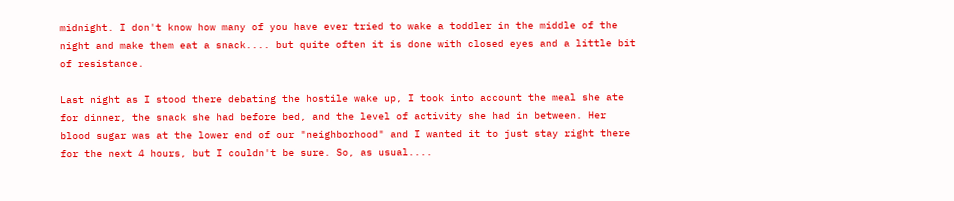midnight. I don't know how many of you have ever tried to wake a toddler in the middle of the night and make them eat a snack.... but quite often it is done with closed eyes and a little bit of resistance.

Last night as I stood there debating the hostile wake up, I took into account the meal she ate for dinner, the snack she had before bed, and the level of activity she had in between. Her blood sugar was at the lower end of our "neighborhood" and I wanted it to just stay right there for the next 4 hours, but I couldn't be sure. So, as usual....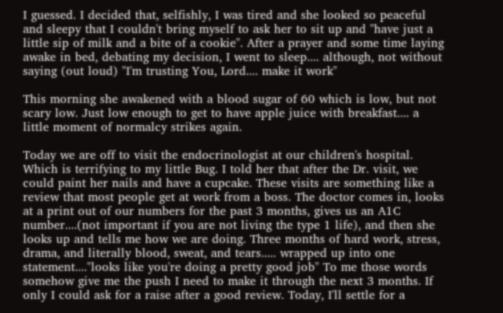I guessed. I decided that, selfishly, I was tired and she looked so peaceful and sleepy that I couldn't bring myself to ask her to sit up and "have just a little sip of milk and a bite of a cookie". After a prayer and some time laying awake in bed, debating my decision, I went to sleep.... although, not without saying (out loud) "I'm trusting You, Lord.... make it work"

This morning she awakened with a blood sugar of 60 which is low, but not scary low. Just low enough to get to have apple juice with breakfast.... a little moment of normalcy strikes again.

Today we are off to visit the endocrinologist at our children's hospital. Which is terrifying to my little Bug. I told her that after the Dr. visit, we could paint her nails and have a cupcake. These visits are something like a review that most people get at work from a boss. The doctor comes in, looks at a print out of our numbers for the past 3 months, gives us an A1C number....(not important if you are not living the type 1 life), and then she looks up and tells me how we are doing. Three months of hard work, stress, drama, and literally blood, sweat, and tears..... wrapped up into one statement...."looks like you're doing a pretty good job" To me those words somehow give me the push I need to make it through the next 3 months. If only I could ask for a raise after a good review. Today, I'll settle for a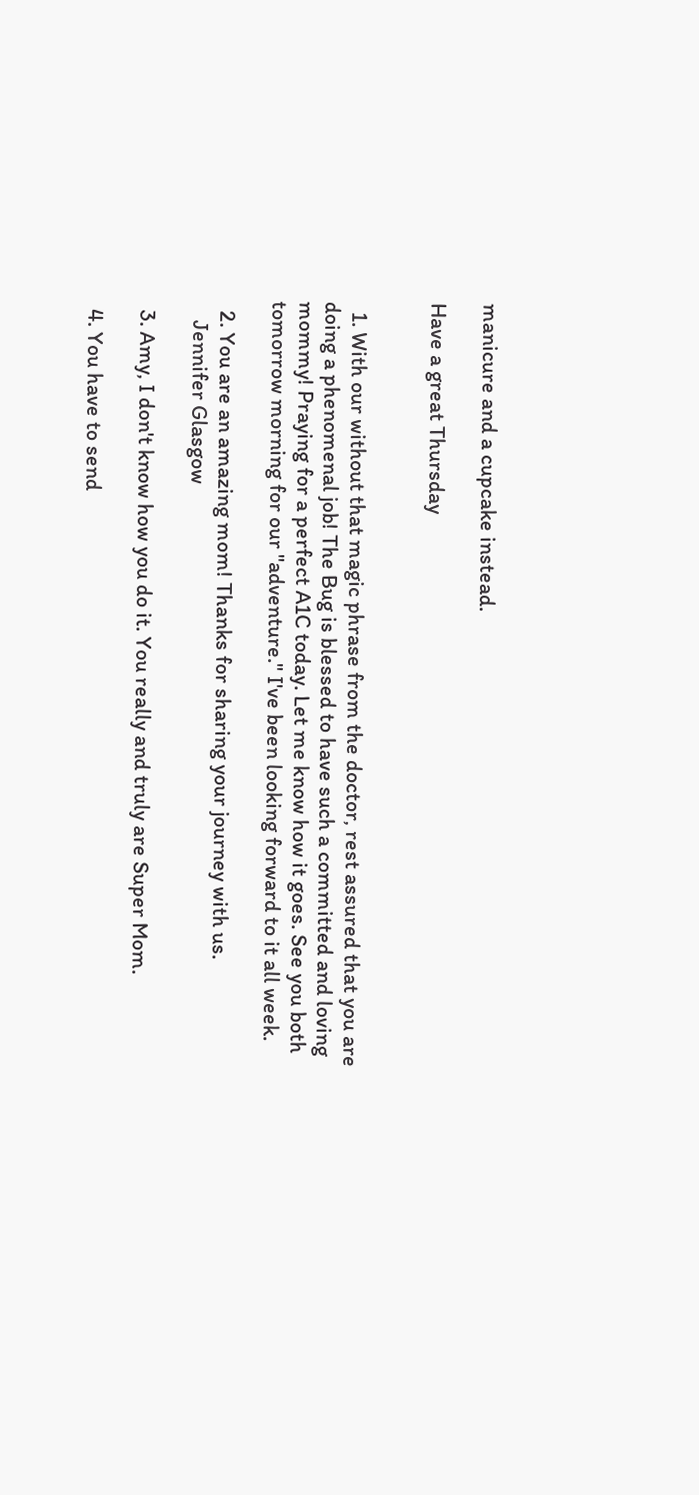manicure and a cupcake instead.

Have a great Thursday


  1. With our without that magic phrase from the doctor, rest assured that you are doing a phenomenal job! The Bug is blessed to have such a committed and loving mommy! Praying for a perfect A1C today. Let me know how it goes. See you both tomorrow morning for our "adventure." I've been looking forward to it all week.

  2. You are an amazing mom! Thanks for sharing your journey with us.
    Jennifer Glasgow

  3. Amy, I don't know how you do it. You really and truly are Super Mom.

  4. You have to send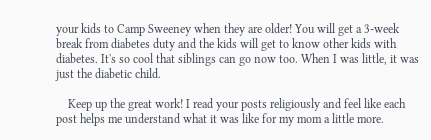your kids to Camp Sweeney when they are older! You will get a 3-week break from diabetes duty and the kids will get to know other kids with diabetes. It's so cool that siblings can go now too. When I was little, it was just the diabetic child.

    Keep up the great work! I read your posts religiously and feel like each post helps me understand what it was like for my mom a little more.